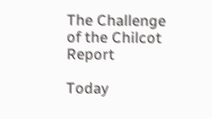The Challenge of the Chilcot Report

Today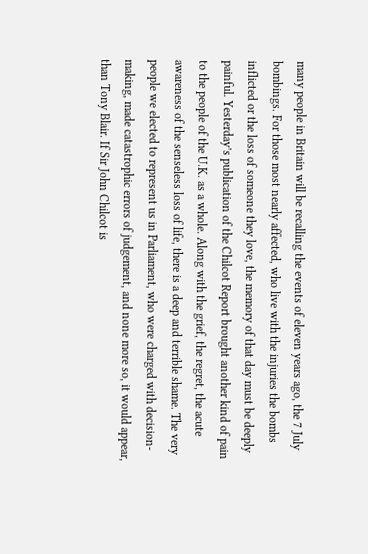many people in Britain will be recalling the events of eleven years ago, the 7 July bombings. For those most nearly affected, who live with the injuries the bombs inflicted or the loss of someone they love, the memory of that day must be deeply painful. Yesterday’s publication of the Chilcot Report brought another kind of pain to the people of the U.K. as a whole. Along with the grief, the regret, the acute awareness of the senseless loss of life, there is a deep and terrible shame. The very people we elected to represent us in Parliament, who were charged with decision-making, made catastrophic errors of judgement, and none more so, it would appear, than Tony Blair. If Sir John Chilcot is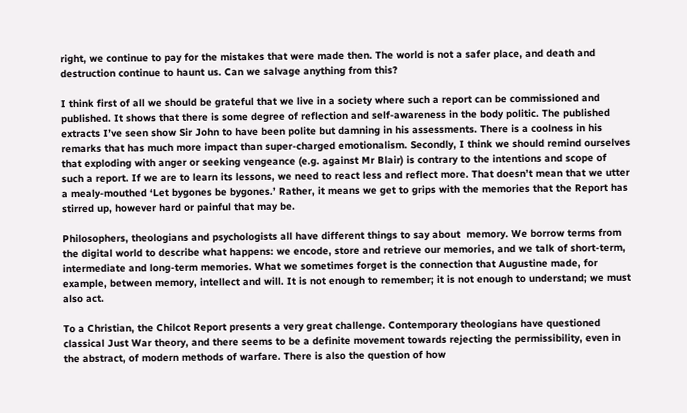right, we continue to pay for the mistakes that were made then. The world is not a safer place, and death and destruction continue to haunt us. Can we salvage anything from this?

I think first of all we should be grateful that we live in a society where such a report can be commissioned and published. It shows that there is some degree of reflection and self-awareness in the body politic. The published extracts I’ve seen show Sir John to have been polite but damning in his assessments. There is a coolness in his remarks that has much more impact than super-charged emotionalism. Secondly, I think we should remind ourselves that exploding with anger or seeking vengeance (e.g. against Mr Blair) is contrary to the intentions and scope of such a report. If we are to learn its lessons, we need to react less and reflect more. That doesn’t mean that we utter a mealy-mouthed ‘Let bygones be bygones.’ Rather, it means we get to grips with the memories that the Report has stirred up, however hard or painful that may be.

Philosophers, theologians and psychologists all have different things to say about  memory. We borrow terms from the digital world to describe what happens: we encode, store and retrieve our memories, and we talk of short-term, intermediate and long-term memories. What we sometimes forget is the connection that Augustine made, for example, between memory, intellect and will. It is not enough to remember; it is not enough to understand; we must also act.

To a Christian, the Chilcot Report presents a very great challenge. Contemporary theologians have questioned classical Just War theory, and there seems to be a definite movement towards rejecting the permissibility, even in the abstract, of modern methods of warfare. There is also the question of how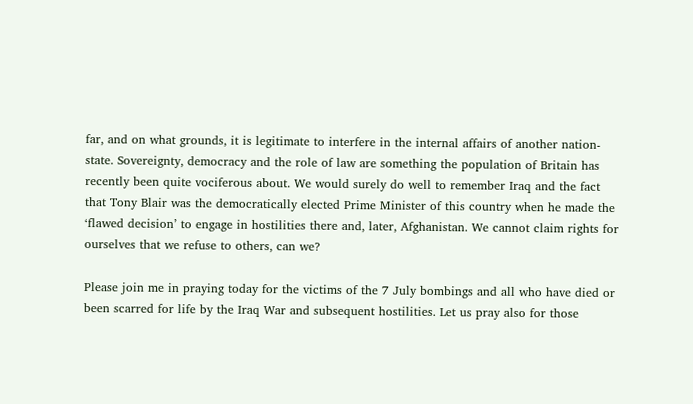far, and on what grounds, it is legitimate to interfere in the internal affairs of another nation-state. Sovereignty, democracy and the role of law are something the population of Britain has recently been quite vociferous about. We would surely do well to remember Iraq and the fact that Tony Blair was the democratically elected Prime Minister of this country when he made the ‘flawed decision’ to engage in hostilities there and, later, Afghanistan. We cannot claim rights for ourselves that we refuse to others, can we?

Please join me in praying today for the victims of the 7 July bombings and all who have died or been scarred for life by the Iraq War and subsequent hostilities. Let us pray also for those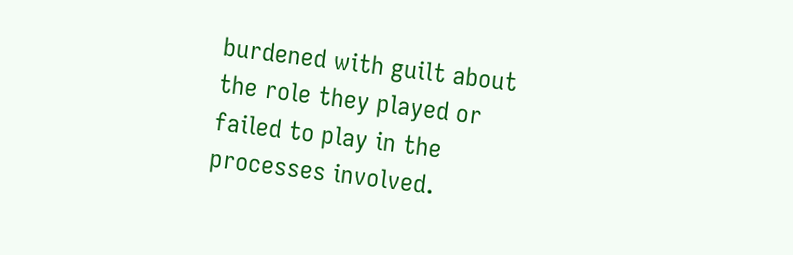burdened with guilt about the role they played or failed to play in the processes involved.